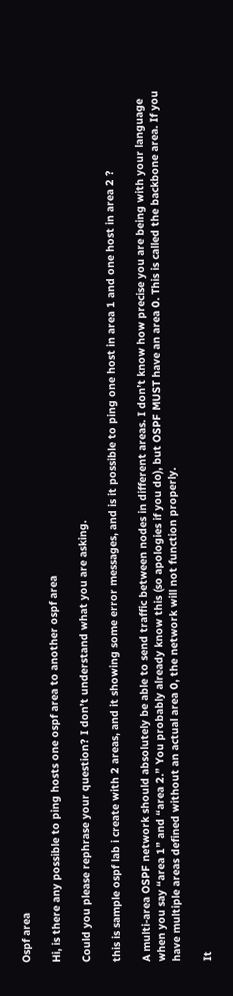Ospf area

Hi, is there any possible to ping hosts one ospf area to another ospf area

Could you please rephrase your question? I don’t understand what you are asking.

this is sample ospf lab i create with 2 areas, and it showing some error messages, and is it possible to ping one host in area 1 and one host in area 2 ?

A multi-area OSPF network should absolutely be able to send traffic between nodes in different areas. I don’t know how precise you are being with your language when you say “area 1” and “area 2.” You probably already know this (so apologies if you do), but OSPF MUST have an area 0. This is called the backbone area. If you have multiple areas defined without an actual area 0, the network will not function properly.

It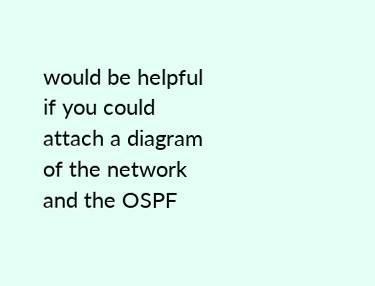would be helpful if you could attach a diagram of the network and the OSPF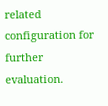related configuration for further evaluation.